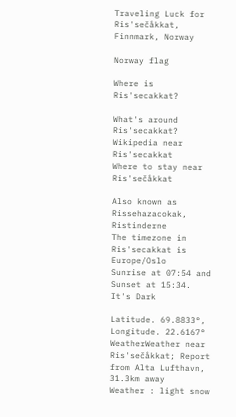Traveling Luck for Ris'sečåkkat, Finnmark, Norway

Norway flag

Where is Ris'secakkat?

What's around Ris'secakkat?
Wikipedia near Ris'secakkat
Where to stay near Ris'sečåkkat

Also known as Rissehazacokak, Ristinderne
The timezone in Ris'secakkat is Europe/Oslo
Sunrise at 07:54 and Sunset at 15:34. It's Dark

Latitude. 69.8833°, Longitude. 22.6167°
WeatherWeather near Ris'sečåkkat; Report from Alta Lufthavn, 31.3km away
Weather : light snow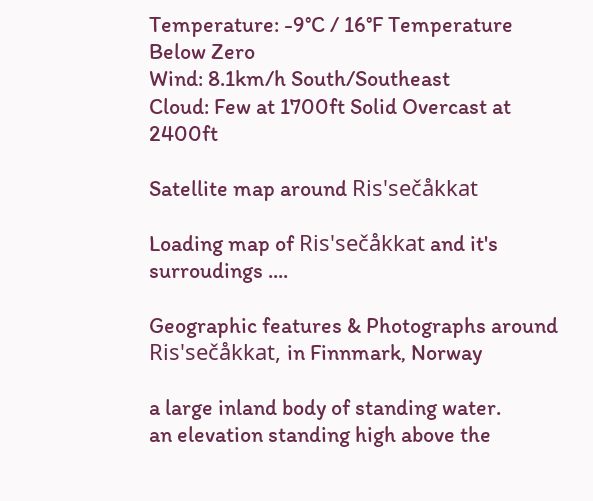Temperature: -9°C / 16°F Temperature Below Zero
Wind: 8.1km/h South/Southeast
Cloud: Few at 1700ft Solid Overcast at 2400ft

Satellite map around Ris'sečåkkat

Loading map of Ris'sečåkkat and it's surroudings ....

Geographic features & Photographs around Ris'sečåkkat, in Finnmark, Norway

a large inland body of standing water.
an elevation standing high above the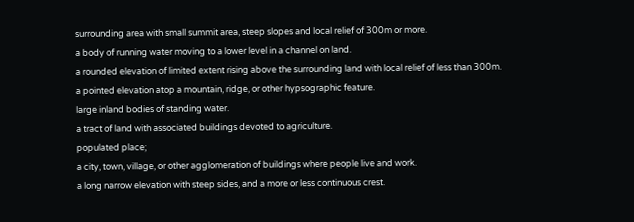surrounding area with small summit area, steep slopes and local relief of 300m or more.
a body of running water moving to a lower level in a channel on land.
a rounded elevation of limited extent rising above the surrounding land with local relief of less than 300m.
a pointed elevation atop a mountain, ridge, or other hypsographic feature.
large inland bodies of standing water.
a tract of land with associated buildings devoted to agriculture.
populated place;
a city, town, village, or other agglomeration of buildings where people live and work.
a long narrow elevation with steep sides, and a more or less continuous crest.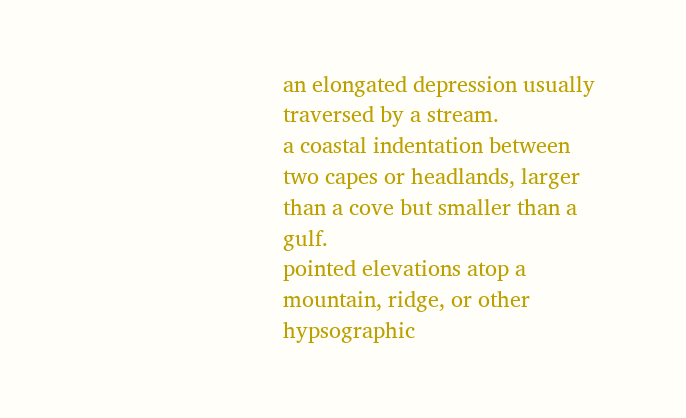an elongated depression usually traversed by a stream.
a coastal indentation between two capes or headlands, larger than a cove but smaller than a gulf.
pointed elevations atop a mountain, ridge, or other hypsographic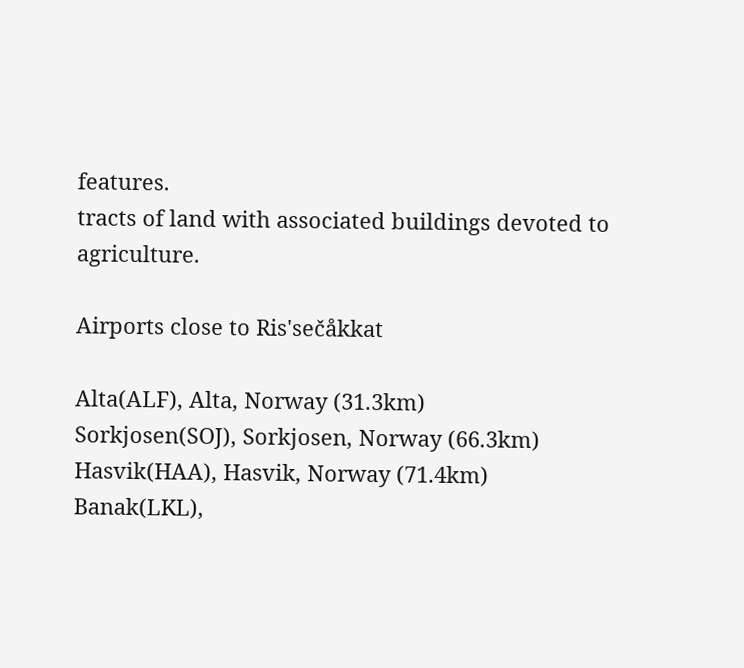features.
tracts of land with associated buildings devoted to agriculture.

Airports close to Ris'sečåkkat

Alta(ALF), Alta, Norway (31.3km)
Sorkjosen(SOJ), Sorkjosen, Norway (66.3km)
Hasvik(HAA), Hasvik, Norway (71.4km)
Banak(LKL),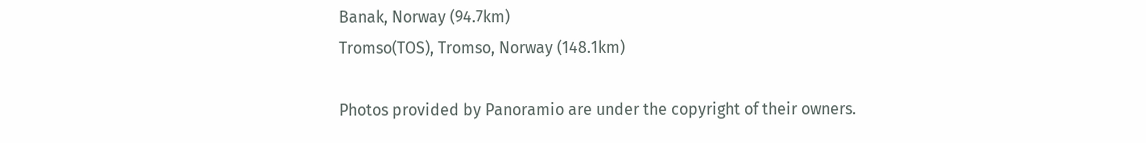Banak, Norway (94.7km)
Tromso(TOS), Tromso, Norway (148.1km)

Photos provided by Panoramio are under the copyright of their owners.